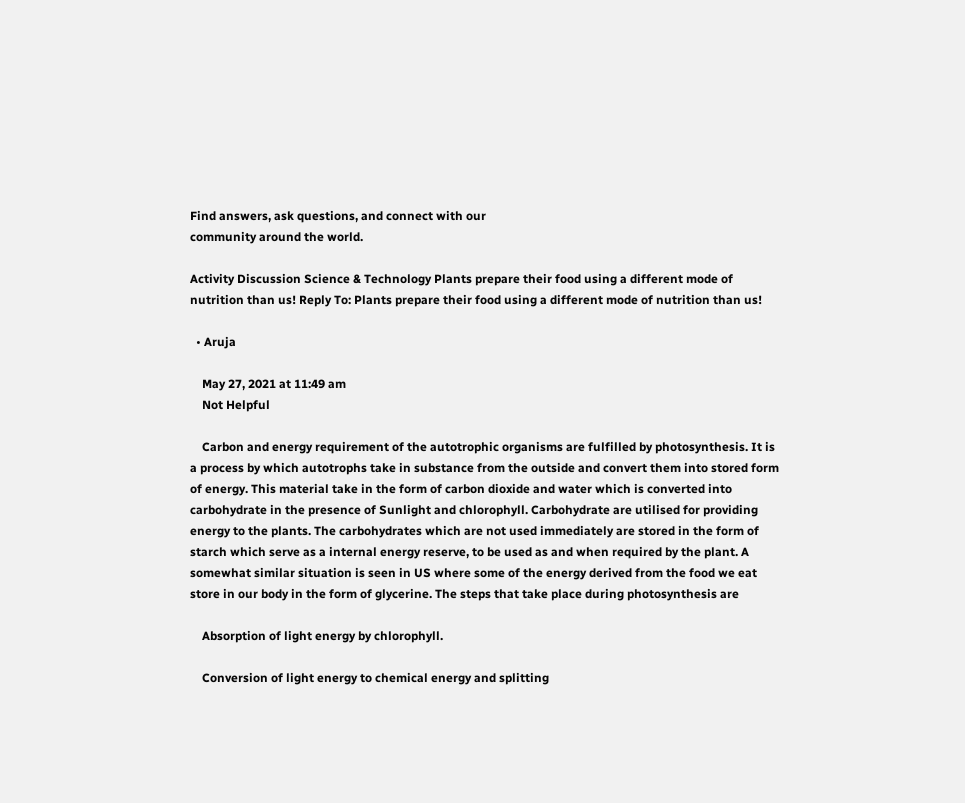Find answers, ask questions, and connect with our
community around the world.

Activity Discussion Science & Technology Plants prepare their food using a different mode of nutrition than us! Reply To: Plants prepare their food using a different mode of nutrition than us!

  • Aruja

    May 27, 2021 at 11:49 am
    Not Helpful

    Carbon and energy requirement of the autotrophic organisms are fulfilled by photosynthesis. It is a process by which autotrophs take in substance from the outside and convert them into stored form of energy. This material take in the form of carbon dioxide and water which is converted into carbohydrate in the presence of Sunlight and chlorophyll. Carbohydrate are utilised for providing energy to the plants. The carbohydrates which are not used immediately are stored in the form of starch which serve as a internal energy reserve, to be used as and when required by the plant. A somewhat similar situation is seen in US where some of the energy derived from the food we eat store in our body in the form of glycerine. The steps that take place during photosynthesis are

    Absorption of light energy by chlorophyll.

    Conversion of light energy to chemical energy and splitting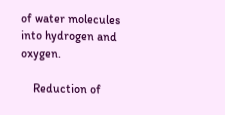of water molecules into hydrogen and oxygen.

    Reduction of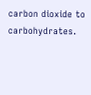carbon dioxide to carbohydrates.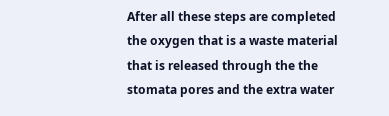After all these steps are completed the oxygen that is a waste material that is released through the the stomata pores and the extra water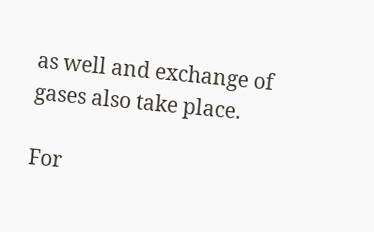as well and exchange of gases also take place.

For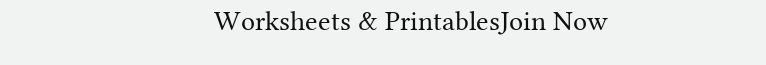Worksheets & PrintablesJoin Now